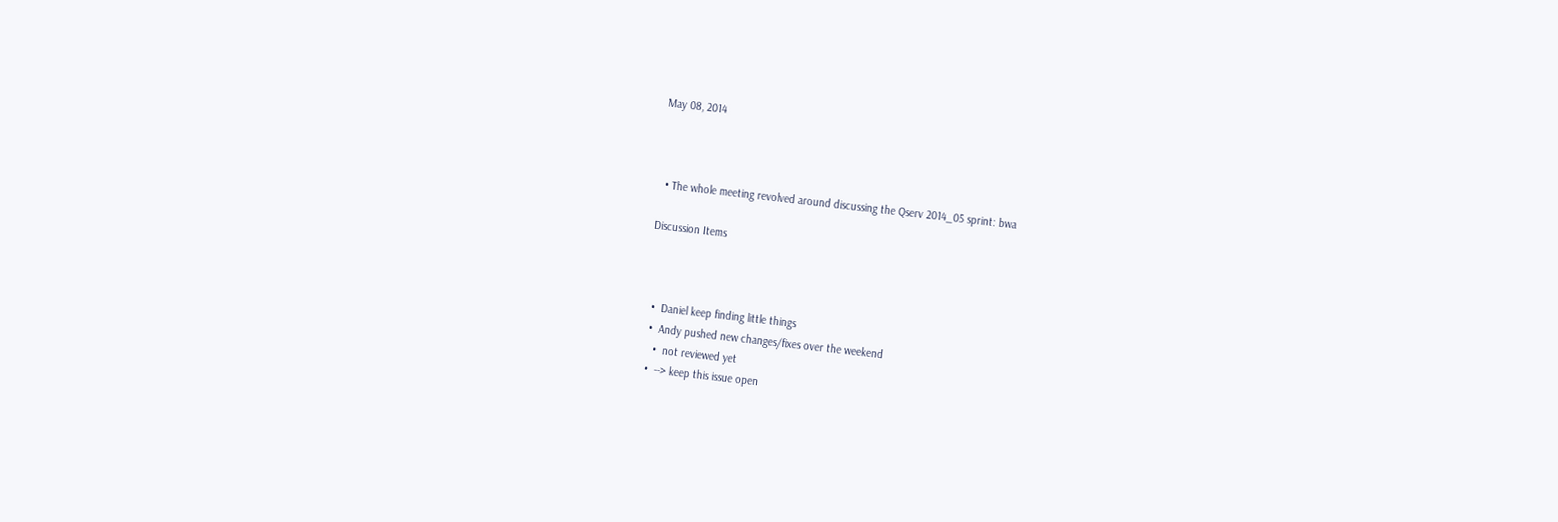May 08, 2014



  • The whole meeting revolved around discussing the Qserv 2014_05 sprint: bwa

Discussion Items



  •  Daniel keep finding little things
  •  Andy pushed new changes/fixes over the weekend
    •  not reviewed yet
  •  --> keep this issue open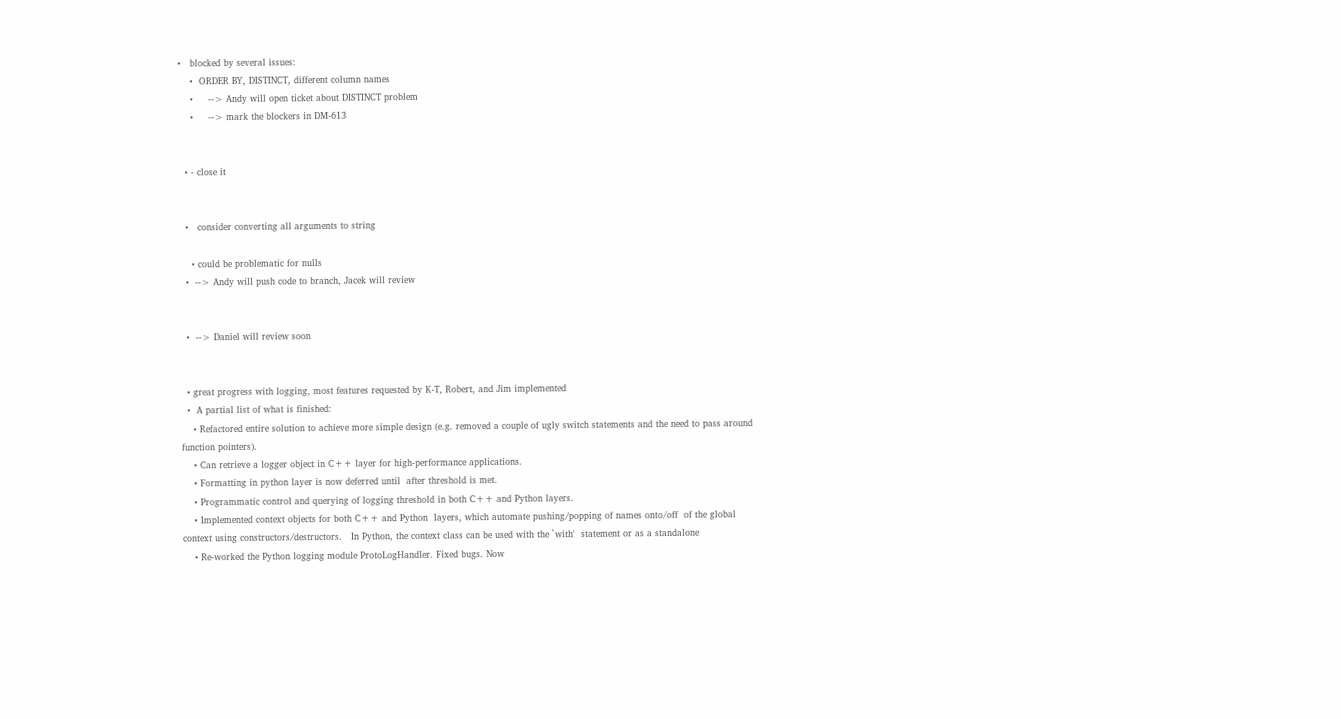•   blocked by several issues:
    •  ORDER BY, DISTINCT, different column names
    •     --> Andy will open ticket about DISTINCT problem
    •     --> mark the blockers in DM-613


  • - close it


  •   consider converting all arguments to string

    • could be problematic for nulls
  •  --> Andy will push code to branch, Jacek will review


  •  --> Daniel will review soon


  • great progress with logging, most features requested by K-T, Robert, and Jim implemented
  •  A partial list of what is finished:
    • Refactored entire solution to achieve more simple design (e.g. removed a couple of ugly switch statements and the need to pass around function pointers).
    • Can retrieve a logger object in C++ layer for high-performance applications.
    • Formatting in python layer is now deferred until  after threshold is met.
    • Programmatic control and querying of logging threshold in both C++ and Python layers.
    • Implemented context objects for both C++ and Python  layers, which automate pushing/popping of names onto/off  of the global context using constructors/destructors.   In Python, the context class can be used with the `with'  statement or as a standalone
    • Re-worked the Python logging module ProtoLogHandler. Fixed bugs. Now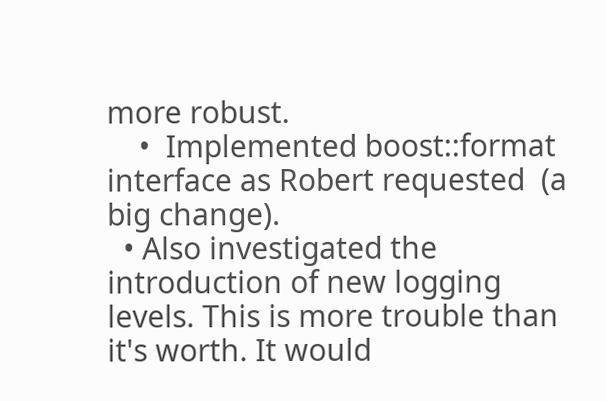more robust.
    •  Implemented boost::format interface as Robert requested  (a big change).
  • Also investigated the introduction of new logging levels. This is more trouble than it's worth. It would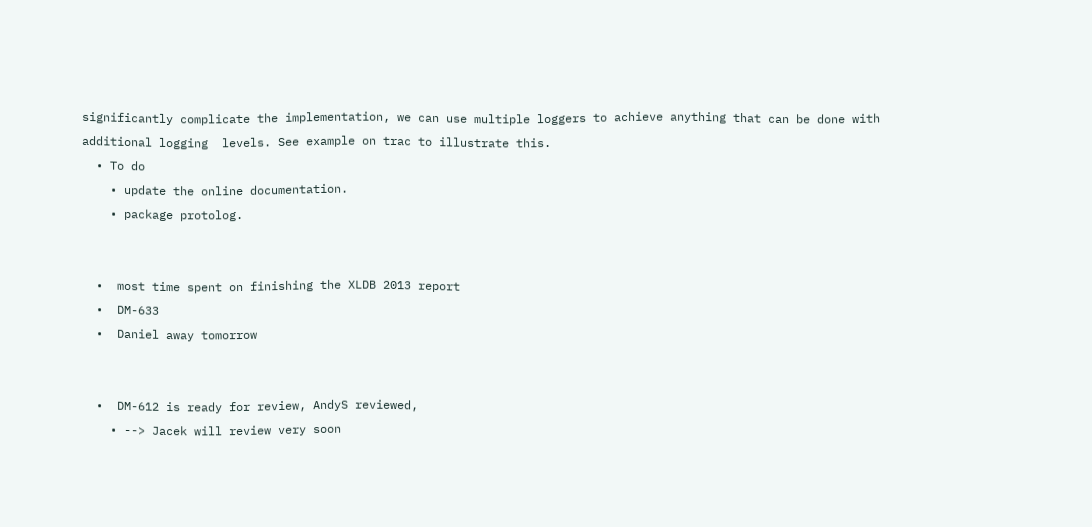significantly complicate the implementation, we can use multiple loggers to achieve anything that can be done with additional logging  levels. See example on trac to illustrate this.
  • To do
    • update the online documentation.
    • package protolog.


  •  most time spent on finishing the XLDB 2013 report
  •  DM-633
  •  Daniel away tomorrow


  •  DM-612 is ready for review, AndyS reviewed,
    • --> Jacek will review very soon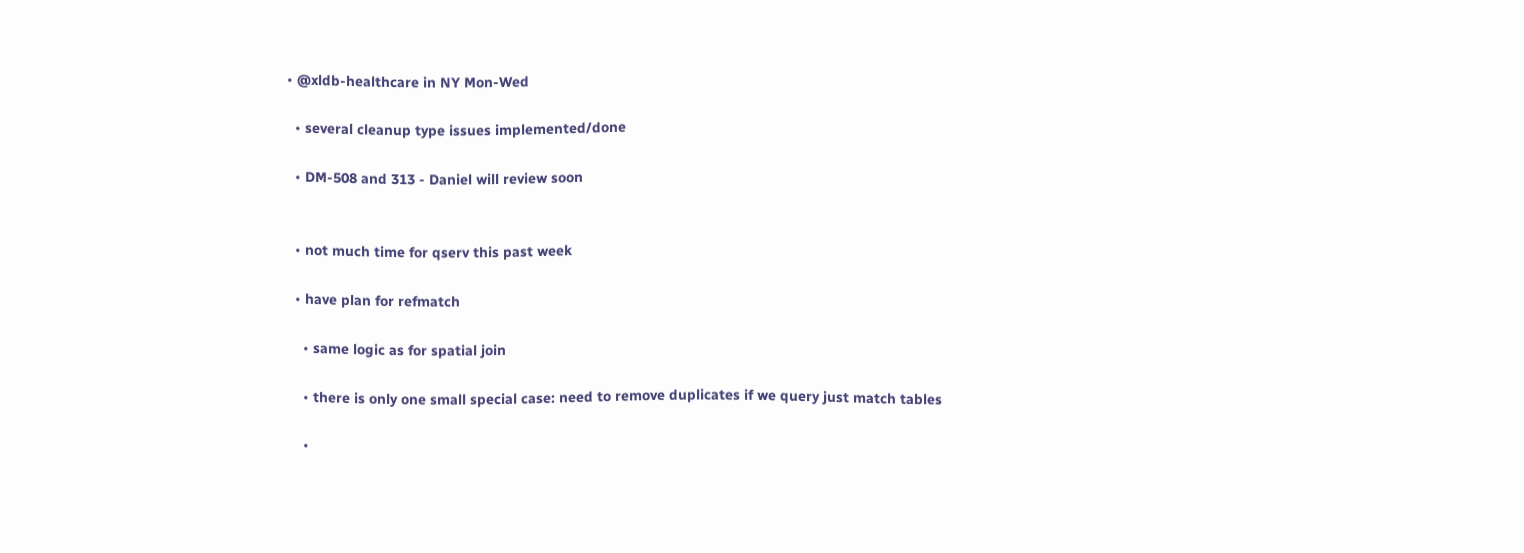• @xldb-healthcare in NY Mon-Wed

  • several cleanup type issues implemented/done

  • DM-508 and 313 - Daniel will review soon


  • not much time for qserv this past week

  • have plan for refmatch

    • same logic as for spatial join

    • there is only one small special case: need to remove duplicates if we query just match tables

    •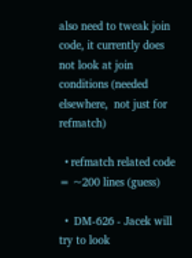also need to tweak join code, it currently does  not look at join conditions (needed elsewhere,  not just for refmatch)

  • refmatch related code = ~200 lines (guess)

  •  DM-626 - Jacek will try to look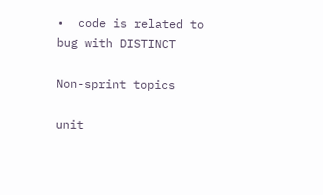•  code is related to bug with DISTINCT

Non-sprint topics

unit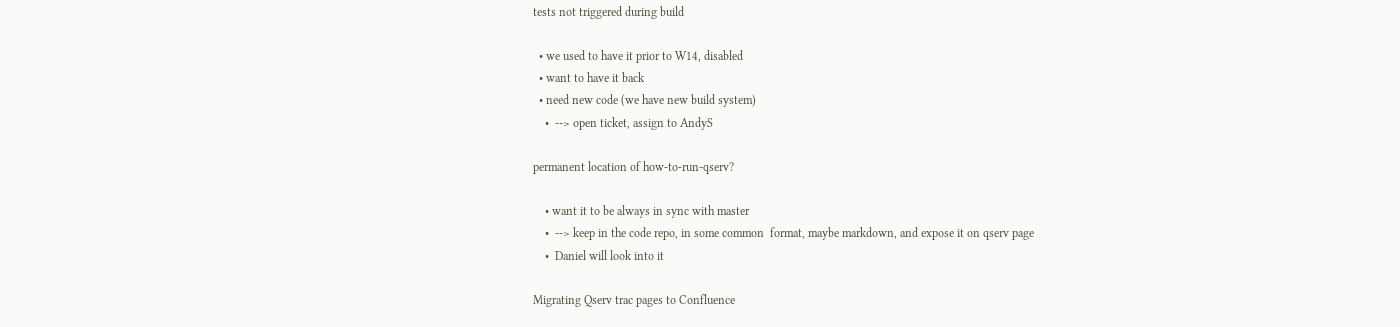tests not triggered during build

  • we used to have it prior to W14, disabled
  • want to have it back
  • need new code (we have new build system)
    •  --> open ticket, assign to AndyS

permanent location of how-to-run-qserv?

    • want it to be always in sync with master
    •  --> keep in the code repo, in some common  format, maybe markdown, and expose it on qserv page
    •  Daniel will look into it

Migrating Qserv trac pages to Confluence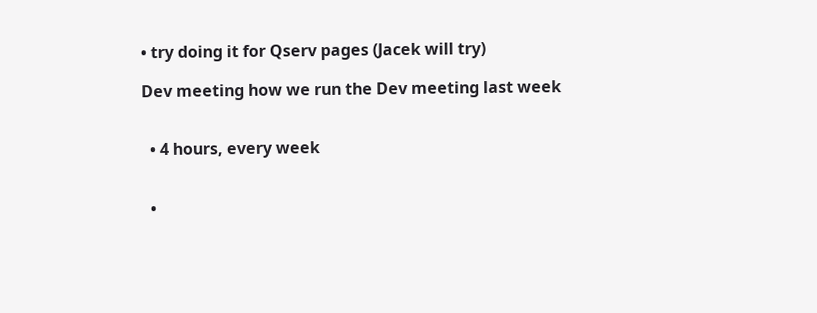• try doing it for Qserv pages (Jacek will try)

Dev meeting how we run the Dev meeting last week


  • 4 hours, every week


  •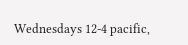Wednesdays 12-4 pacific,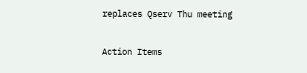replaces Qserv Thu meeting

Action Items